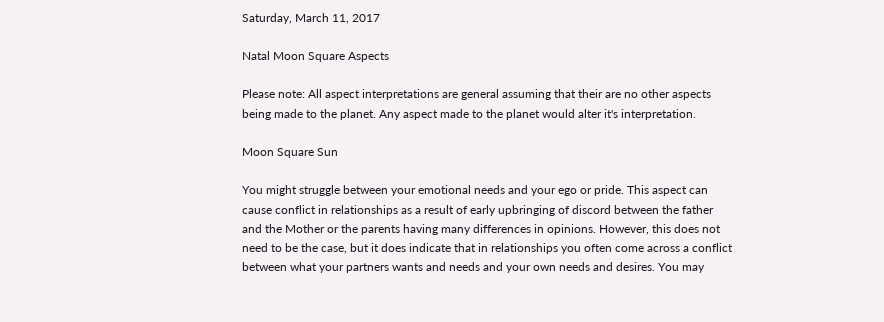Saturday, March 11, 2017

Natal Moon Square Aspects

Please note: All aspect interpretations are general assuming that their are no other aspects being made to the planet. Any aspect made to the planet would alter it's interpretation.

Moon Square Sun

You might struggle between your emotional needs and your ego or pride. This aspect can cause conflict in relationships as a result of early upbringing of discord between the father and the Mother or the parents having many differences in opinions. However, this does not need to be the case, but it does indicate that in relationships you often come across a conflict between what your partners wants and needs and your own needs and desires. You may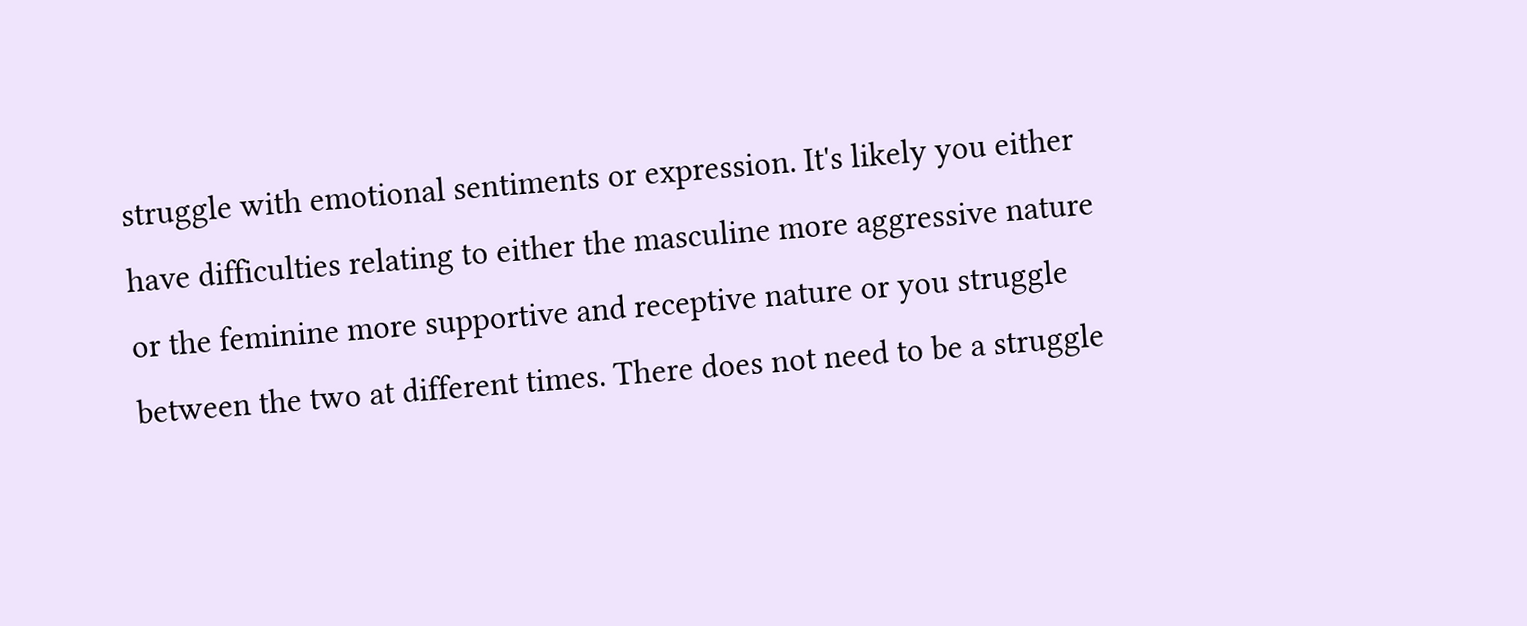struggle with emotional sentiments or expression. It's likely you either have difficulties relating to either the masculine more aggressive nature or the feminine more supportive and receptive nature or you struggle between the two at different times. There does not need to be a struggle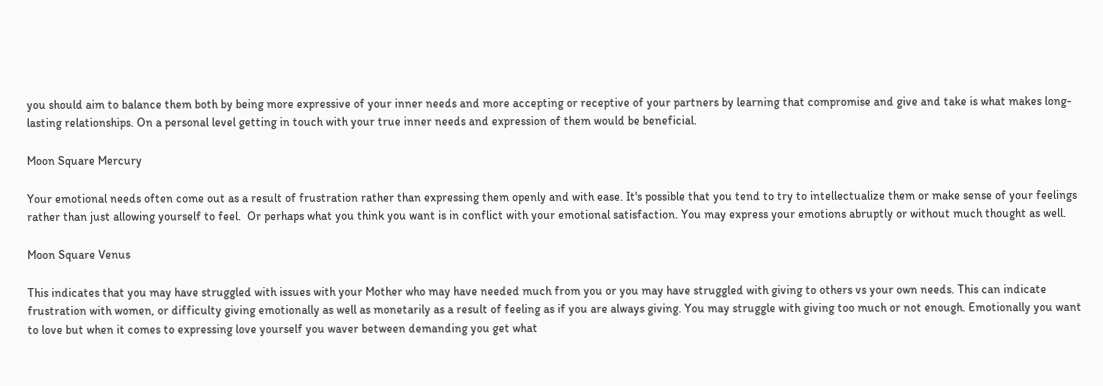you should aim to balance them both by being more expressive of your inner needs and more accepting or receptive of your partners by learning that compromise and give and take is what makes long-lasting relationships. On a personal level getting in touch with your true inner needs and expression of them would be beneficial.

Moon Square Mercury

Your emotional needs often come out as a result of frustration rather than expressing them openly and with ease. It's possible that you tend to try to intellectualize them or make sense of your feelings rather than just allowing yourself to feel.  Or perhaps what you think you want is in conflict with your emotional satisfaction. You may express your emotions abruptly or without much thought as well.

Moon Square Venus

This indicates that you may have struggled with issues with your Mother who may have needed much from you or you may have struggled with giving to others vs your own needs. This can indicate frustration with women, or difficulty giving emotionally as well as monetarily as a result of feeling as if you are always giving. You may struggle with giving too much or not enough. Emotionally you want to love but when it comes to expressing love yourself you waver between demanding you get what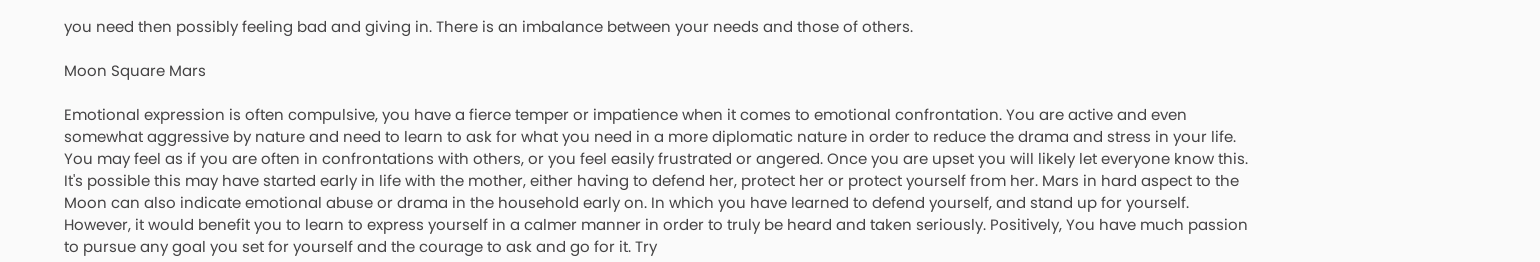you need then possibly feeling bad and giving in. There is an imbalance between your needs and those of others.

Moon Square Mars

Emotional expression is often compulsive, you have a fierce temper or impatience when it comes to emotional confrontation. You are active and even somewhat aggressive by nature and need to learn to ask for what you need in a more diplomatic nature in order to reduce the drama and stress in your life. You may feel as if you are often in confrontations with others, or you feel easily frustrated or angered. Once you are upset you will likely let everyone know this. It's possible this may have started early in life with the mother, either having to defend her, protect her or protect yourself from her. Mars in hard aspect to the Moon can also indicate emotional abuse or drama in the household early on. In which you have learned to defend yourself, and stand up for yourself. However, it would benefit you to learn to express yourself in a calmer manner in order to truly be heard and taken seriously. Positively, You have much passion to pursue any goal you set for yourself and the courage to ask and go for it. Try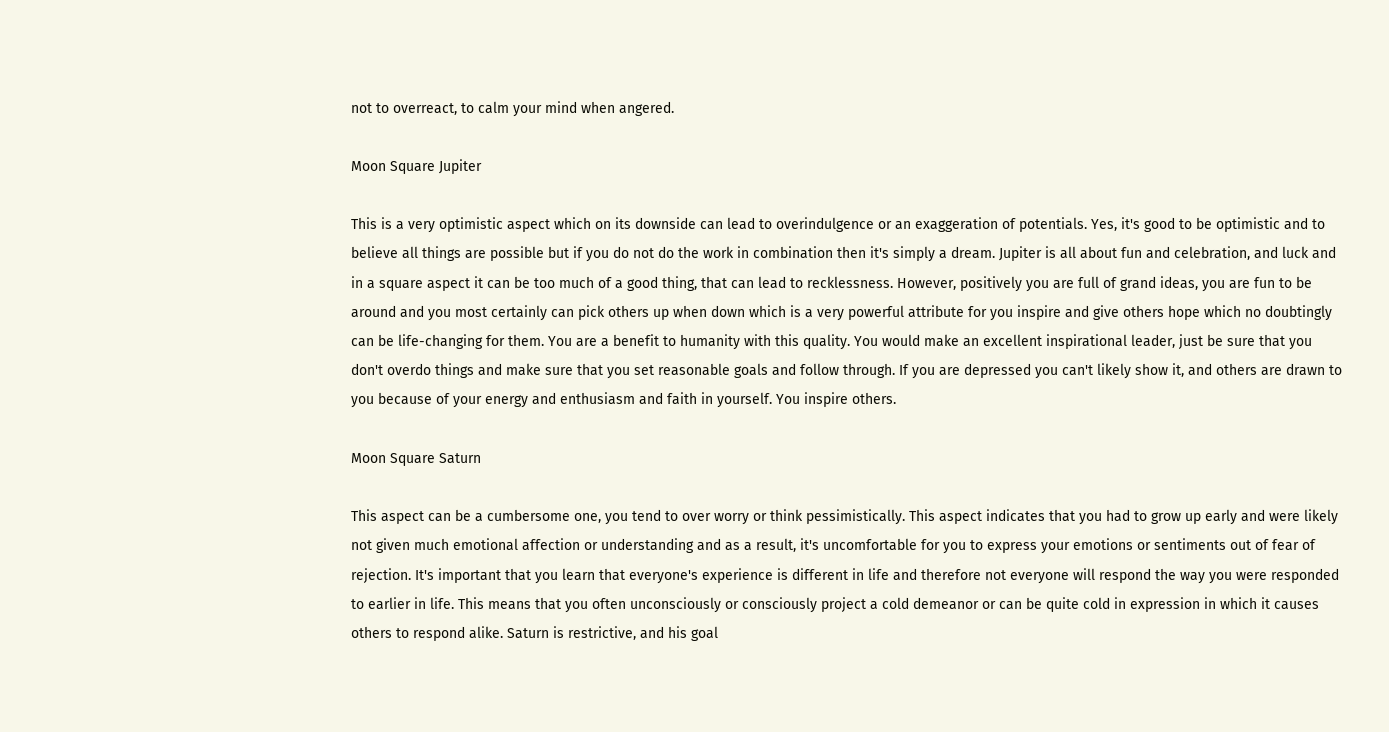not to overreact, to calm your mind when angered.

Moon Square Jupiter

This is a very optimistic aspect which on its downside can lead to overindulgence or an exaggeration of potentials. Yes, it's good to be optimistic and to believe all things are possible but if you do not do the work in combination then it's simply a dream. Jupiter is all about fun and celebration, and luck and in a square aspect it can be too much of a good thing, that can lead to recklessness. However, positively you are full of grand ideas, you are fun to be around and you most certainly can pick others up when down which is a very powerful attribute for you inspire and give others hope which no doubtingly can be life-changing for them. You are a benefit to humanity with this quality. You would make an excellent inspirational leader, just be sure that you don't overdo things and make sure that you set reasonable goals and follow through. If you are depressed you can't likely show it, and others are drawn to you because of your energy and enthusiasm and faith in yourself. You inspire others.

Moon Square Saturn

This aspect can be a cumbersome one, you tend to over worry or think pessimistically. This aspect indicates that you had to grow up early and were likely not given much emotional affection or understanding and as a result, it's uncomfortable for you to express your emotions or sentiments out of fear of rejection. It's important that you learn that everyone's experience is different in life and therefore not everyone will respond the way you were responded to earlier in life. This means that you often unconsciously or consciously project a cold demeanor or can be quite cold in expression in which it causes others to respond alike. Saturn is restrictive, and his goal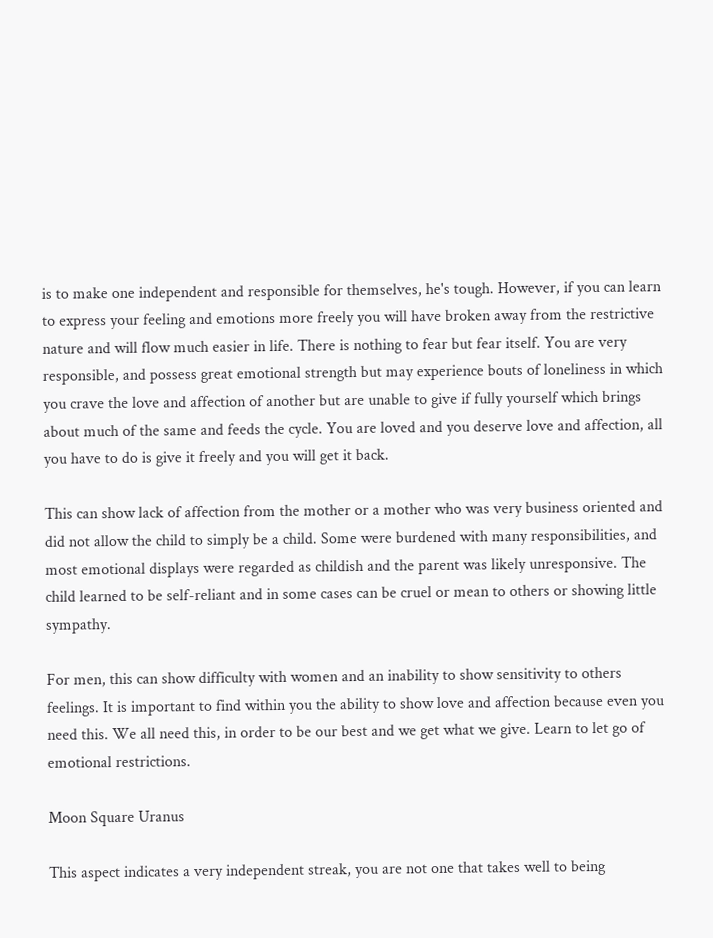is to make one independent and responsible for themselves, he's tough. However, if you can learn to express your feeling and emotions more freely you will have broken away from the restrictive nature and will flow much easier in life. There is nothing to fear but fear itself. You are very responsible, and possess great emotional strength but may experience bouts of loneliness in which you crave the love and affection of another but are unable to give if fully yourself which brings about much of the same and feeds the cycle. You are loved and you deserve love and affection, all you have to do is give it freely and you will get it back.

This can show lack of affection from the mother or a mother who was very business oriented and did not allow the child to simply be a child. Some were burdened with many responsibilities, and most emotional displays were regarded as childish and the parent was likely unresponsive. The child learned to be self-reliant and in some cases can be cruel or mean to others or showing little sympathy.

For men, this can show difficulty with women and an inability to show sensitivity to others feelings. It is important to find within you the ability to show love and affection because even you need this. We all need this, in order to be our best and we get what we give. Learn to let go of emotional restrictions.

Moon Square Uranus

This aspect indicates a very independent streak, you are not one that takes well to being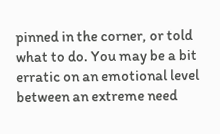pinned in the corner, or told what to do. You may be a bit erratic on an emotional level between an extreme need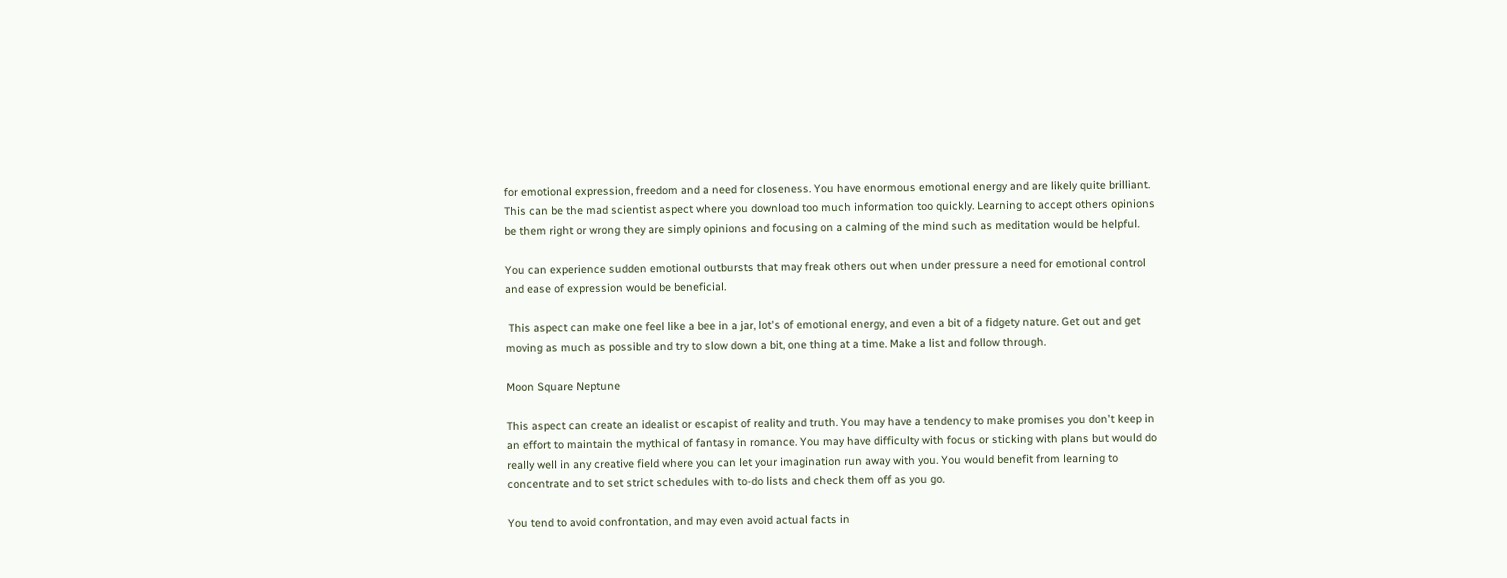for emotional expression, freedom and a need for closeness. You have enormous emotional energy and are likely quite brilliant. This can be the mad scientist aspect where you download too much information too quickly. Learning to accept others opinions be them right or wrong they are simply opinions and focusing on a calming of the mind such as meditation would be helpful.

You can experience sudden emotional outbursts that may freak others out when under pressure a need for emotional control and ease of expression would be beneficial.

 This aspect can make one feel like a bee in a jar, lot's of emotional energy, and even a bit of a fidgety nature. Get out and get moving as much as possible and try to slow down a bit, one thing at a time. Make a list and follow through.

Moon Square Neptune

This aspect can create an idealist or escapist of reality and truth. You may have a tendency to make promises you don't keep in an effort to maintain the mythical of fantasy in romance. You may have difficulty with focus or sticking with plans but would do really well in any creative field where you can let your imagination run away with you. You would benefit from learning to concentrate and to set strict schedules with to-do lists and check them off as you go.

You tend to avoid confrontation, and may even avoid actual facts in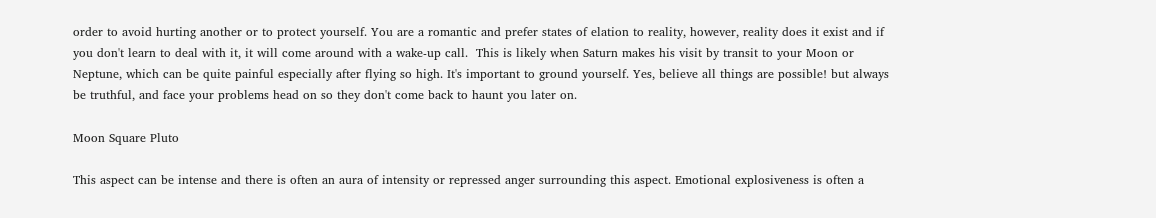order to avoid hurting another or to protect yourself. You are a romantic and prefer states of elation to reality, however, reality does it exist and if you don't learn to deal with it, it will come around with a wake-up call.  This is likely when Saturn makes his visit by transit to your Moon or Neptune, which can be quite painful especially after flying so high. It's important to ground yourself. Yes, believe all things are possible! but always be truthful, and face your problems head on so they don't come back to haunt you later on.

Moon Square Pluto

This aspect can be intense and there is often an aura of intensity or repressed anger surrounding this aspect. Emotional explosiveness is often a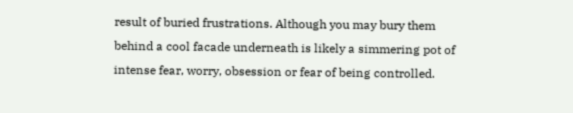result of buried frustrations. Although you may bury them behind a cool facade underneath is likely a simmering pot of intense fear, worry, obsession or fear of being controlled.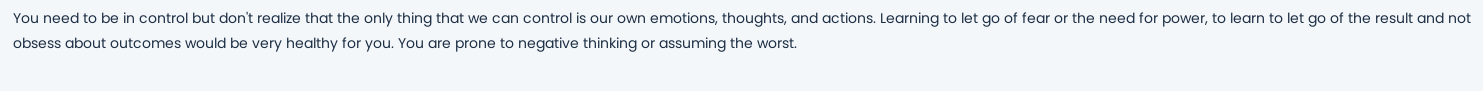You need to be in control but don't realize that the only thing that we can control is our own emotions, thoughts, and actions. Learning to let go of fear or the need for power, to learn to let go of the result and not obsess about outcomes would be very healthy for you. You are prone to negative thinking or assuming the worst.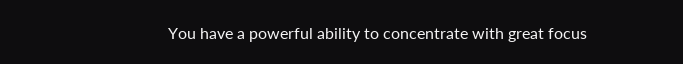You have a powerful ability to concentrate with great focus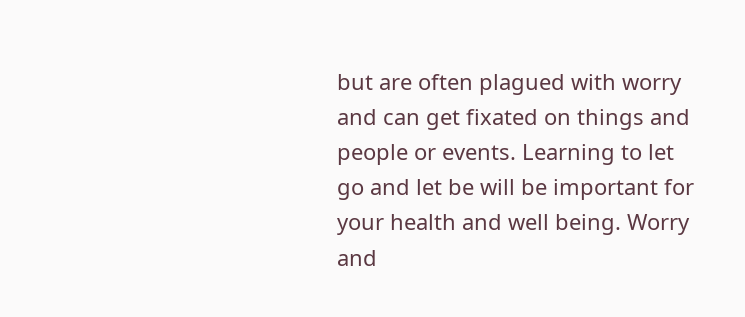but are often plagued with worry and can get fixated on things and people or events. Learning to let go and let be will be important for your health and well being. Worry and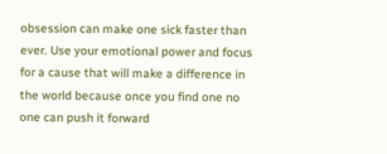obsession can make one sick faster than ever. Use your emotional power and focus for a cause that will make a difference in the world because once you find one no one can push it forward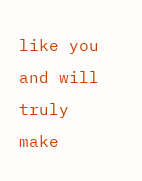like you and will truly make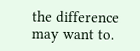the difference may want to.